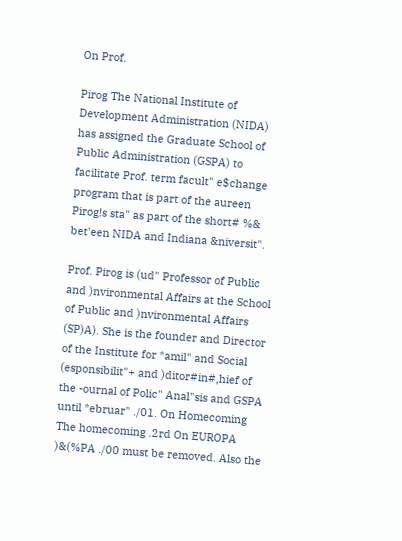On Prof.

Pirog The National Institute of Development Administration (NIDA) has assigned the Graduate School of Public Administration (GSPA) to facilitate Prof. term facult" e$change program that is part of the aureen Pirog!s sta" as part of the short# %& bet'een NIDA and Indiana &niversit".

Prof. Pirog is (ud" Professor of Public and )nvironmental Affairs at the School of Public and )nvironmental Affairs (SP)A). She is the founder and Director of the Institute for *amil" and Social (esponsibilit"+ and )ditor#in#,hief of the -ournal of Polic" Anal"sis and GSPA until *ebruar" ./01. On Homecoming The homecoming .2rd On EUROPA )&(%PA ./00 must be removed. Also the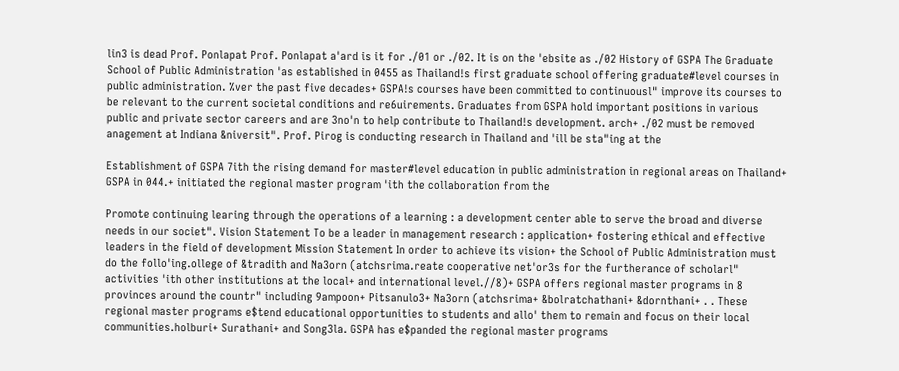lin3 is dead Prof. Ponlapat Prof. Ponlapat a'ard is it for ./01 or ./02. It is on the 'ebsite as ./02 History of GSPA The Graduate School of Public Administration 'as established in 0455 as Thailand!s first graduate school offering graduate#level courses in public administration. %ver the past five decades+ GSPA!s courses have been committed to continuousl" improve its courses to be relevant to the current societal conditions and re6uirements. Graduates from GSPA hold important positions in various public and private sector careers and are 3no'n to help contribute to Thailand!s development. arch+ ./02 must be removed anagement at Indiana &niversit". Prof. Pirog is conducting research in Thailand and 'ill be sta"ing at the

Establishment of GSPA 7ith the rising demand for master#level education in public administration in regional areas on Thailand+ GSPA in 044.+ initiated the regional master program 'ith the collaboration from the

Promote continuing learing through the operations of a learning : a development center able to serve the broad and diverse needs in our societ". Vision Statement To be a leader in management research : application+ fostering ethical and effective leaders in the field of development Mission Statement In order to achieve its vision+ the School of Public Administration must do the follo'ing.ollege of &tradith and Na3orn (atchsrima.reate cooperative net'or3s for the furtherance of scholarl" activities 'ith other institutions at the local+ and international level.//8)+ GSPA offers regional master programs in 8 provinces around the countr" including 9ampoon+ Pitsanulo3+ Na3orn (atchsrima+ &bolratchathani+ &dornthani+ . . These regional master programs e$tend educational opportunities to students and allo' them to remain and focus on their local communities.holburi+ Surathani+ and Song3la. GSPA has e$panded the regional master programs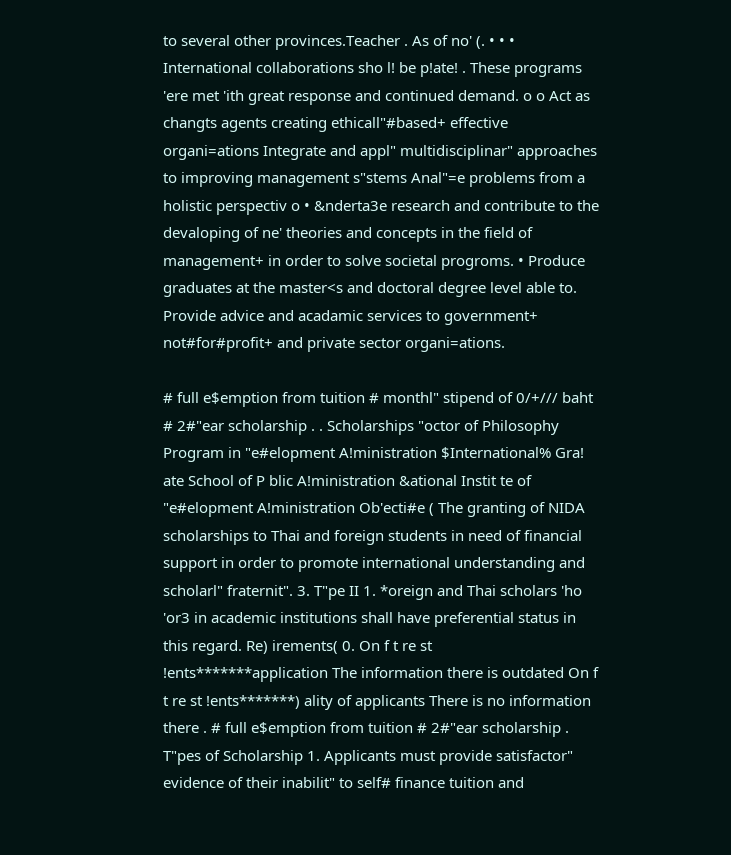to several other provinces.Teacher . As of no' (. • • • International collaborations sho l! be p!ate! . These programs 'ere met 'ith great response and continued demand. o o Act as changts agents creating ethicall"#based+ effective organi=ations Integrate and appl" multidisciplinar" approaches to improving management s"stems Anal"=e problems from a holistic perspectiv o • &nderta3e research and contribute to the devaloping of ne' theories and concepts in the field of management+ in order to solve societal progroms. • Produce graduates at the master<s and doctoral degree level able to. Provide advice and acadamic services to government+ not#for#profit+ and private sector organi=ations.

# full e$emption from tuition # monthl" stipend of 0/+/// baht # 2#"ear scholarship . . Scholarships "octor of Philosophy Program in "e#elopment A!ministration $International% Gra! ate School of P blic A!ministration &ational Instit te of "e#elopment A!ministration Ob'ecti#e ( The granting of NIDA scholarships to Thai and foreign students in need of financial support in order to promote international understanding and scholarl" fraternit". 3. T"pe II 1. *oreign and Thai scholars 'ho 'or3 in academic institutions shall have preferential status in this regard. Re) irements( 0. On f t re st !ents*******application The information there is outdated On f t re st !ents*******) ality of applicants There is no information there . # full e$emption from tuition # 2#"ear scholarship . T"pes of Scholarship 1. Applicants must provide satisfactor" evidence of their inabilit" to self# finance tuition and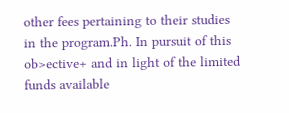other fees pertaining to their studies in the program.Ph. In pursuit of this ob>ective+ and in light of the limited funds available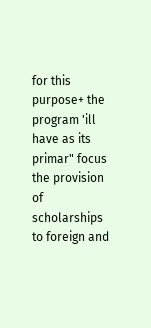for this purpose+ the program 'ill have as its primar" focus the provision of scholarships to foreign and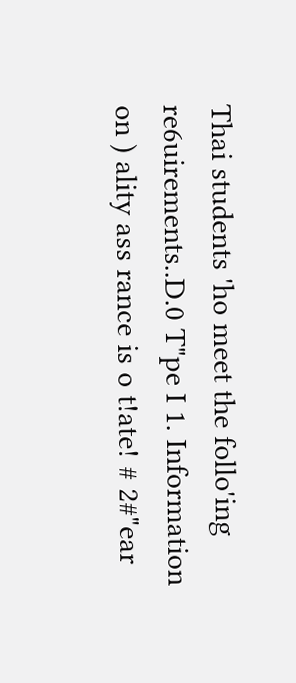Thai students 'ho meet the follo'ing re6uirements..D.0 T"pe I 1. Information on ) ality ass rance is o t!ate! # 2#"ear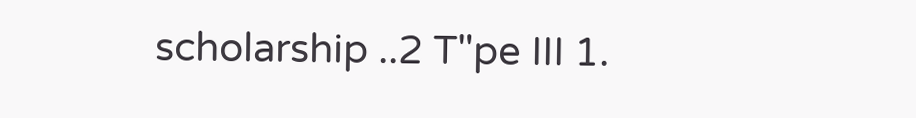scholarship ..2 T"pe III 1.